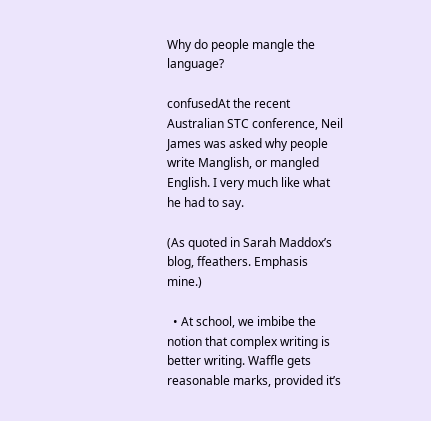Why do people mangle the language?

confusedAt the recent Australian STC conference, Neil James was asked why people write Manglish, or mangled English. I very much like what he had to say.

(As quoted in Sarah Maddox’s blog, ffeathers. Emphasis mine.)

  • At school, we imbibe the notion that complex writing is better writing. Waffle gets reasonable marks, provided it’s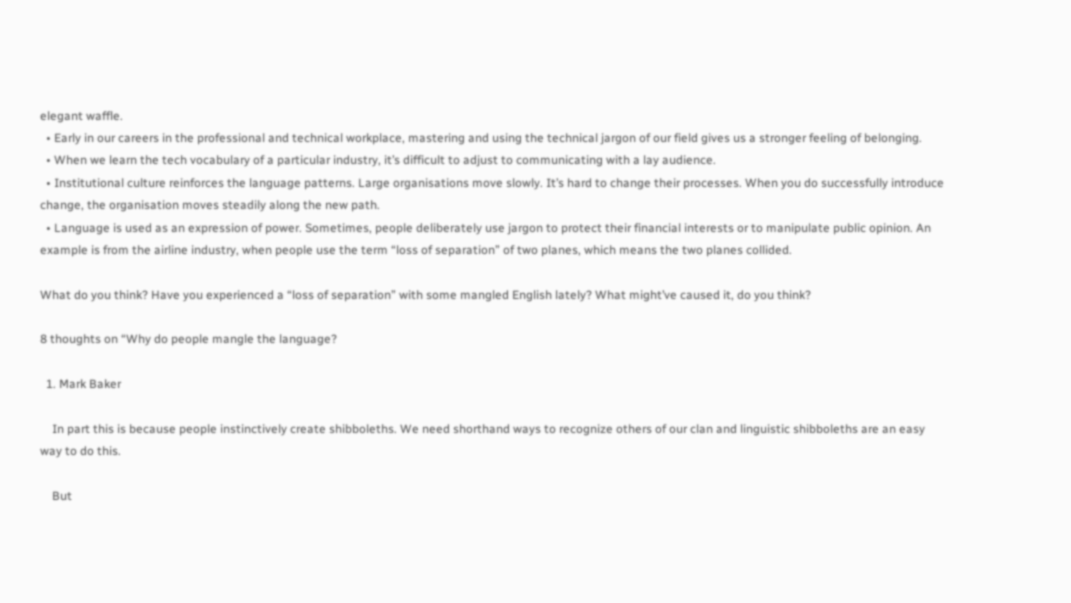elegant waffle.
  • Early in our careers in the professional and technical workplace, mastering and using the technical jargon of our field gives us a stronger feeling of belonging.
  • When we learn the tech vocabulary of a particular industry, it’s difficult to adjust to communicating with a lay audience.
  • Institutional culture reinforces the language patterns. Large organisations move slowly. It’s hard to change their processes. When you do successfully introduce change, the organisation moves steadily along the new path.
  • Language is used as an expression of power. Sometimes, people deliberately use jargon to protect their financial interests or to manipulate public opinion. An example is from the airline industry, when people use the term “loss of separation” of two planes, which means the two planes collided.

What do you think? Have you experienced a “loss of separation” with some mangled English lately? What might’ve caused it, do you think?

8 thoughts on “Why do people mangle the language?

  1. Mark Baker

    In part this is because people instinctively create shibboleths. We need shorthand ways to recognize others of our clan and linguistic shibboleths are an easy way to do this.

    But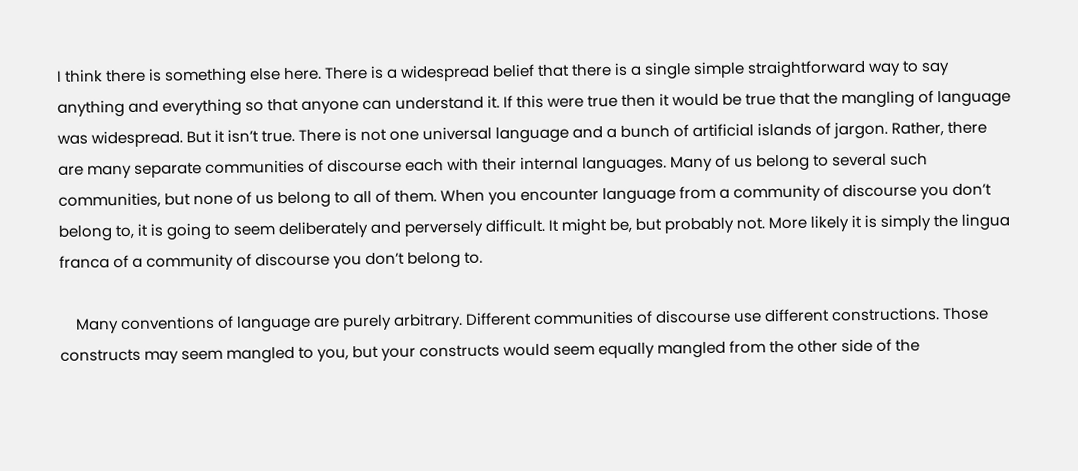I think there is something else here. There is a widespread belief that there is a single simple straightforward way to say anything and everything so that anyone can understand it. If this were true then it would be true that the mangling of language was widespread. But it isn’t true. There is not one universal language and a bunch of artificial islands of jargon. Rather, there are many separate communities of discourse each with their internal languages. Many of us belong to several such communities, but none of us belong to all of them. When you encounter language from a community of discourse you don’t belong to, it is going to seem deliberately and perversely difficult. It might be, but probably not. More likely it is simply the lingua franca of a community of discourse you don’t belong to.

    Many conventions of language are purely arbitrary. Different communities of discourse use different constructions. Those constructs may seem mangled to you, but your constructs would seem equally mangled from the other side of the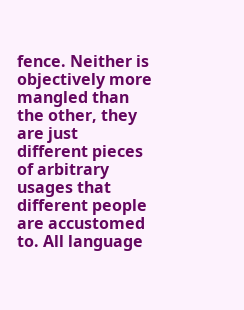fence. Neither is objectively more mangled than the other, they are just different pieces of arbitrary usages that different people are accustomed to. All language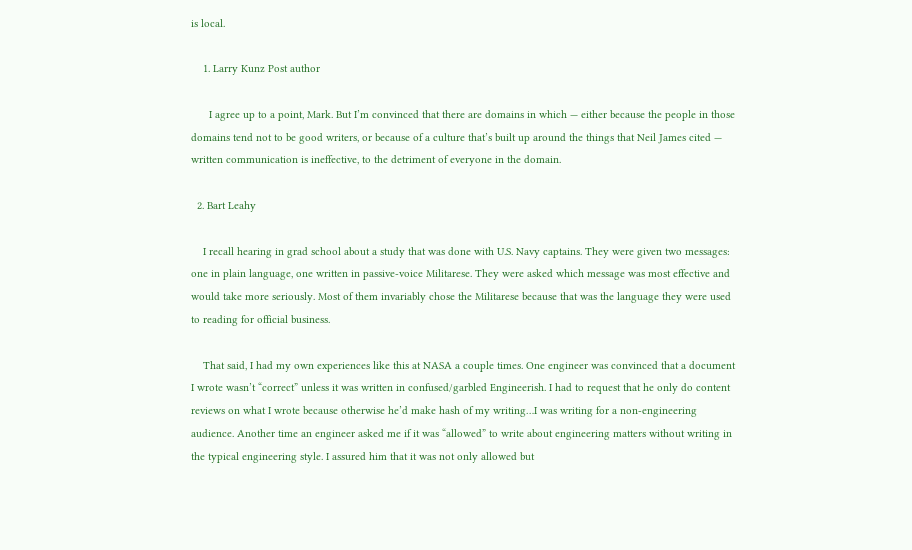is local.

    1. Larry Kunz Post author

      I agree up to a point, Mark. But I’m convinced that there are domains in which — either because the people in those domains tend not to be good writers, or because of a culture that’s built up around the things that Neil James cited — written communication is ineffective, to the detriment of everyone in the domain.

  2. Bart Leahy

    I recall hearing in grad school about a study that was done with U.S. Navy captains. They were given two messages: one in plain language, one written in passive-voice Militarese. They were asked which message was most effective and would take more seriously. Most of them invariably chose the Militarese because that was the language they were used to reading for official business.

    That said, I had my own experiences like this at NASA a couple times. One engineer was convinced that a document I wrote wasn’t “correct” unless it was written in confused/garbled Engineerish. I had to request that he only do content reviews on what I wrote because otherwise he’d make hash of my writing…I was writing for a non-engineering audience. Another time an engineer asked me if it was “allowed” to write about engineering matters without writing in the typical engineering style. I assured him that it was not only allowed but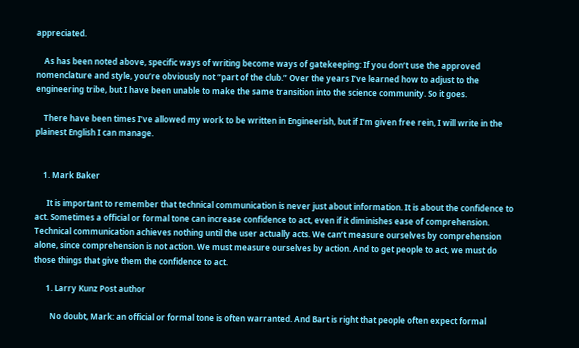appreciated.

    As has been noted above, specific ways of writing become ways of gatekeeping: If you don’t use the approved nomenclature and style, you’re obviously not “part of the club.” Over the years I’ve learned how to adjust to the engineering tribe, but I have been unable to make the same transition into the science community. So it goes.

    There have been times I’ve allowed my work to be written in Engineerish, but if I’m given free rein, I will write in the plainest English I can manage.


    1. Mark Baker

      It is important to remember that technical communication is never just about information. It is about the confidence to act. Sometimes a official or formal tone can increase confidence to act, even if it diminishes ease of comprehension. Technical communication achieves nothing until the user actually acts. We can’t measure ourselves by comprehension alone, since comprehension is not action. We must measure ourselves by action. And to get people to act, we must do those things that give them the confidence to act.

      1. Larry Kunz Post author

        No doubt, Mark: an official or formal tone is often warranted. And Bart is right that people often expect formal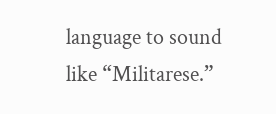language to sound like “Militarese.”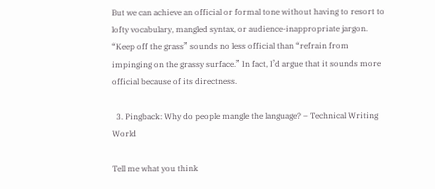But we can achieve an official or formal tone without having to resort to lofty vocabulary, mangled syntax, or audience-inappropriate jargon. “Keep off the grass” sounds no less official than “refrain from impinging on the grassy surface.” In fact, I’d argue that it sounds more official because of its directness.

  3. Pingback: Why do people mangle the language? – Technical Writing World

Tell me what you think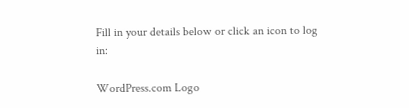Fill in your details below or click an icon to log in:

WordPress.com Logo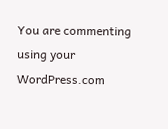You are commenting using your WordPress.com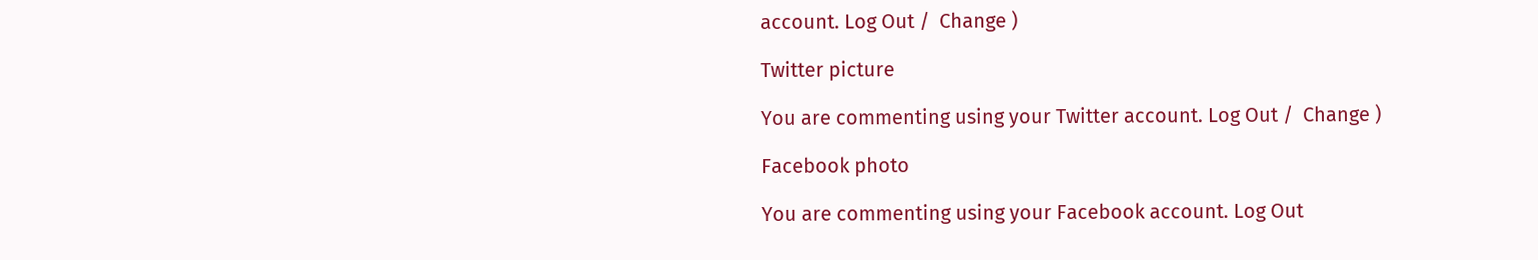account. Log Out /  Change )

Twitter picture

You are commenting using your Twitter account. Log Out /  Change )

Facebook photo

You are commenting using your Facebook account. Log Out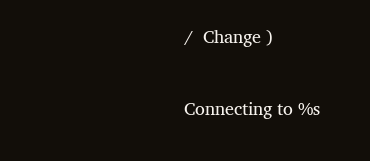/  Change )

Connecting to %s